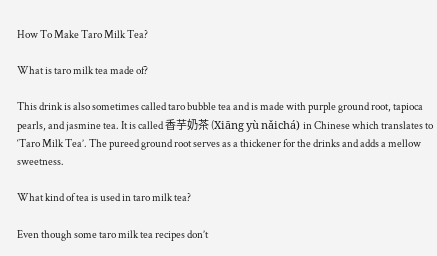How To Make Taro Milk Tea?

What is taro milk tea made of?

This drink is also sometimes called taro bubble tea and is made with purple ground root, tapioca pearls, and jasmine tea. It is called 香芋奶茶 (Xiāng yù nǎichá) in Chinese which translates to ‘Taro Milk Tea’. The pureed ground root serves as a thickener for the drinks and adds a mellow sweetness.

What kind of tea is used in taro milk tea?

Even though some taro milk tea recipes don’t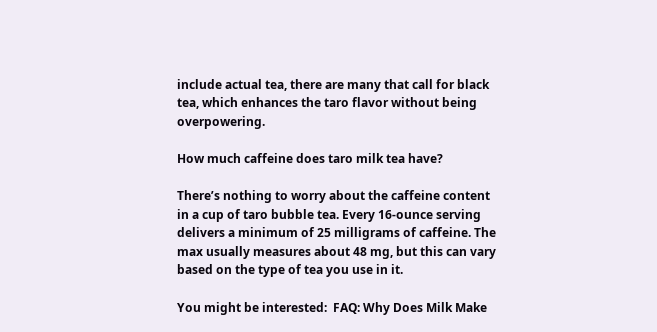include actual tea, there are many that call for black tea, which enhances the taro flavor without being overpowering.

How much caffeine does taro milk tea have?

There’s nothing to worry about the caffeine content in a cup of taro bubble tea. Every 16-ounce serving delivers a minimum of 25 milligrams of caffeine. The max usually measures about 48 mg, but this can vary based on the type of tea you use in it.

You might be interested:  FAQ: Why Does Milk Make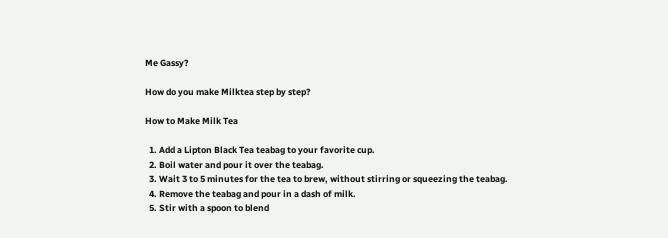Me Gassy?

How do you make Milktea step by step?

How to Make Milk Tea

  1. Add a Lipton Black Tea teabag to your favorite cup.
  2. Boil water and pour it over the teabag.
  3. Wait 3 to 5 minutes for the tea to brew, without stirring or squeezing the teabag.
  4. Remove the teabag and pour in a dash of milk.
  5. Stir with a spoon to blend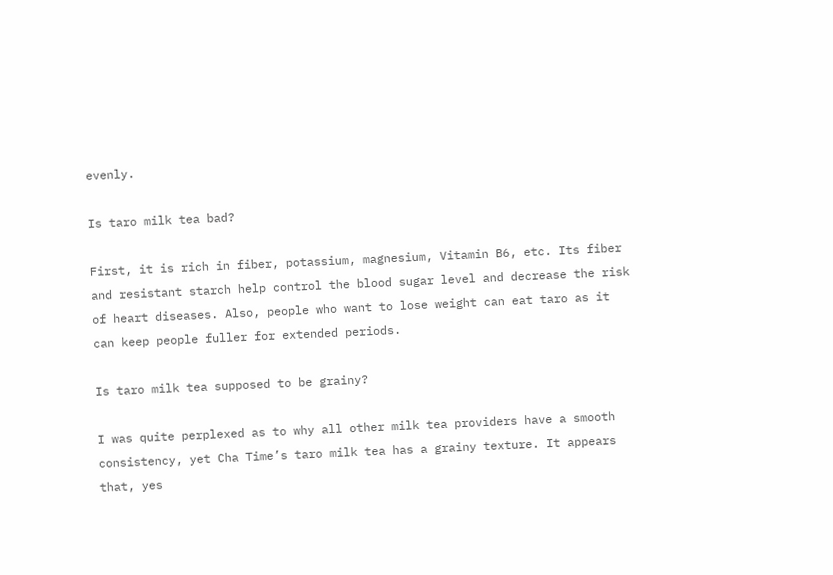evenly.

Is taro milk tea bad?

First, it is rich in fiber, potassium, magnesium, Vitamin B6, etc. Its fiber and resistant starch help control the blood sugar level and decrease the risk of heart diseases. Also, people who want to lose weight can eat taro as it can keep people fuller for extended periods.

Is taro milk tea supposed to be grainy?

I was quite perplexed as to why all other milk tea providers have a smooth consistency, yet Cha Time’s taro milk tea has a grainy texture. It appears that, yes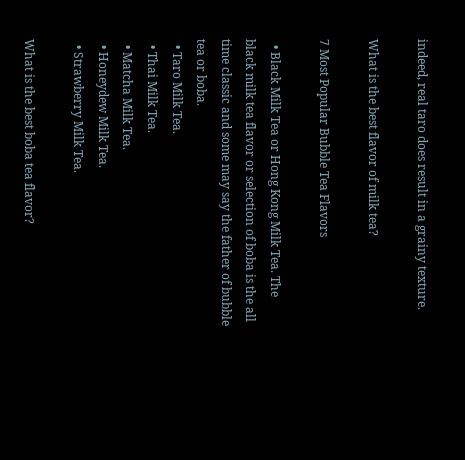indeed, real taro does result in a grainy texture.

What is the best flavor of milk tea?

7 Most Popular Bubble Tea Flavors

  • Black Milk Tea or Hong Kong Milk Tea. The black milk tea flavor or selection of boba is the all time classic and some may say the father of bubble tea or boba.
  • Taro Milk Tea.
  • Thai Milk Tea.
  • Matcha Milk Tea.
  • Honeydew Milk Tea.
  • Strawberry Milk Tea.

What is the best boba tea flavor?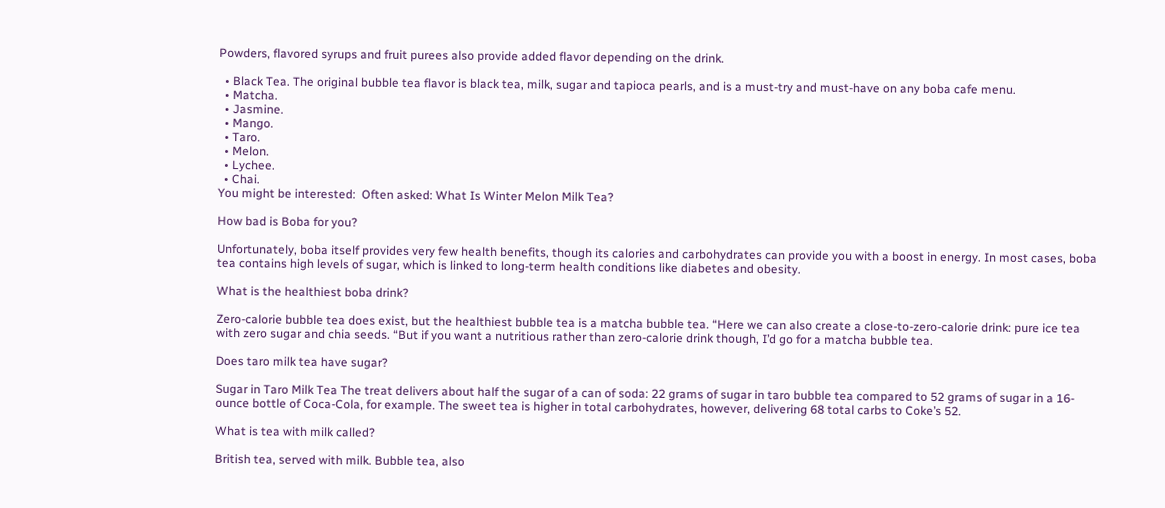Powders, flavored syrups and fruit purees also provide added flavor depending on the drink.

  • Black Tea. The original bubble tea flavor is black tea, milk, sugar and tapioca pearls, and is a must-try and must-have on any boba cafe menu.
  • Matcha.
  • Jasmine.
  • Mango.
  • Taro.
  • Melon.
  • Lychee.
  • Chai.
You might be interested:  Often asked: What Is Winter Melon Milk Tea?

How bad is Boba for you?

Unfortunately, boba itself provides very few health benefits, though its calories and carbohydrates can provide you with a boost in energy. In most cases, boba tea contains high levels of sugar, which is linked to long-term health conditions like diabetes and obesity.

What is the healthiest boba drink?

Zero-calorie bubble tea does exist, but the healthiest bubble tea is a matcha bubble tea. “Here we can also create a close-to-zero-calorie drink: pure ice tea with zero sugar and chia seeds. “But if you want a nutritious rather than zero-calorie drink though, I’d go for a matcha bubble tea.

Does taro milk tea have sugar?

Sugar in Taro Milk Tea The treat delivers about half the sugar of a can of soda: 22 grams of sugar in taro bubble tea compared to 52 grams of sugar in a 16-ounce bottle of Coca-Cola, for example. The sweet tea is higher in total carbohydrates, however, delivering 68 total carbs to Coke’s 52.

What is tea with milk called?

British tea, served with milk. Bubble tea, also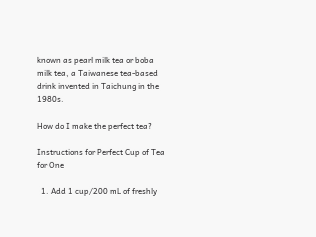known as pearl milk tea or boba milk tea, a Taiwanese tea-based drink invented in Taichung in the 1980s.

How do I make the perfect tea?

Instructions for Perfect Cup of Tea for One

  1. Add 1 cup/200 mL of freshly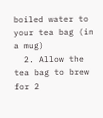boiled water to your tea bag (in a mug)
  2. Allow the tea bag to brew for 2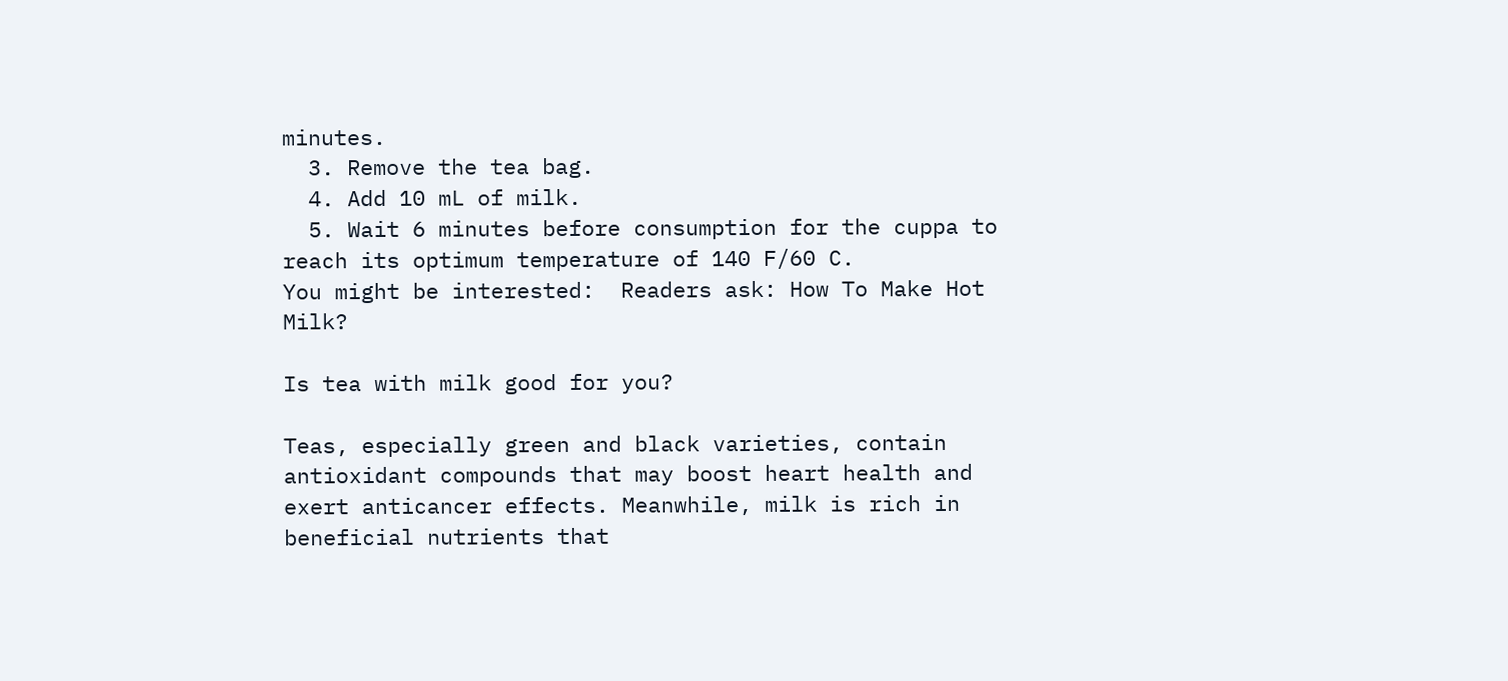minutes.
  3. Remove the tea bag.
  4. Add 10 mL of milk.
  5. Wait 6 minutes before consumption for the cuppa to reach its optimum temperature of 140 F/60 C.
You might be interested:  Readers ask: How To Make Hot Milk?

Is tea with milk good for you?

Teas, especially green and black varieties, contain antioxidant compounds that may boost heart health and exert anticancer effects. Meanwhile, milk is rich in beneficial nutrients that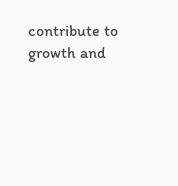contribute to growth and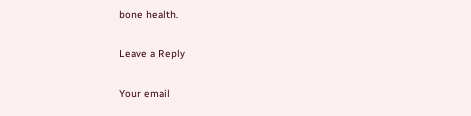bone health.

Leave a Reply

Your email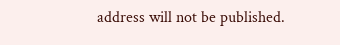address will not be published.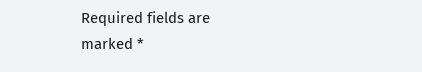Required fields are marked *